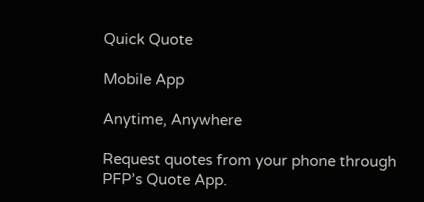Quick Quote

Mobile App

Anytime, Anywhere

Request quotes from your phone through PFP’s Quote App.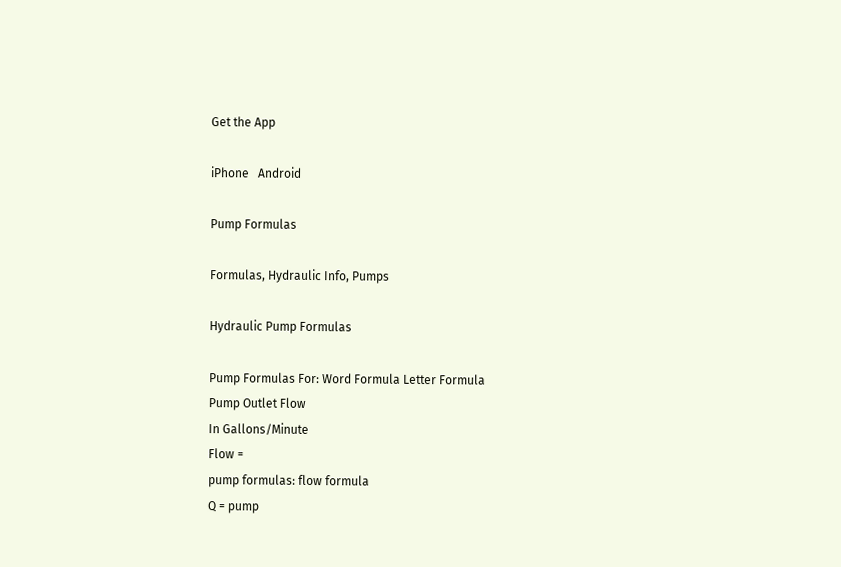Get the App

iPhone   Android

Pump Formulas

Formulas, Hydraulic Info, Pumps

Hydraulic Pump Formulas

Pump Formulas For: Word Formula Letter Formula
Pump Outlet Flow
In Gallons/Minute
Flow =
pump formulas: flow formula
Q = pump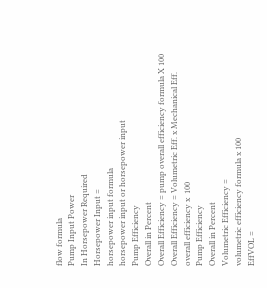flow formula
Pump Input Power
In Horsepower Required
Horsepower Input =
horsepower input formula
horsepower input or horsepower input
Pump Efficiency
Overall in Percent
Overall Efficiency = pump overall efficiency formula X 100
Overall Efficiency = Volumetric Eff. x Mechanical Eff.
overall efficiency x  100
Pump Efficiency
Overall in Percent
Volumetric Efficiency =
volumetric efficiency formula x 100
EffVOL =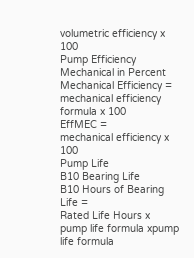volumetric efficiency x 100
Pump Efficiency
Mechanical in Percent
Mechanical Efficiency =
mechanical efficiency formula x 100
EffMEC =
mechanical efficiency x 100
Pump Life
B10 Bearing Life
B10 Hours of Bearing Life =
Rated Life Hours x
pump life formula xpump life formula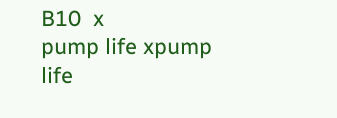B10  x
pump life xpump life